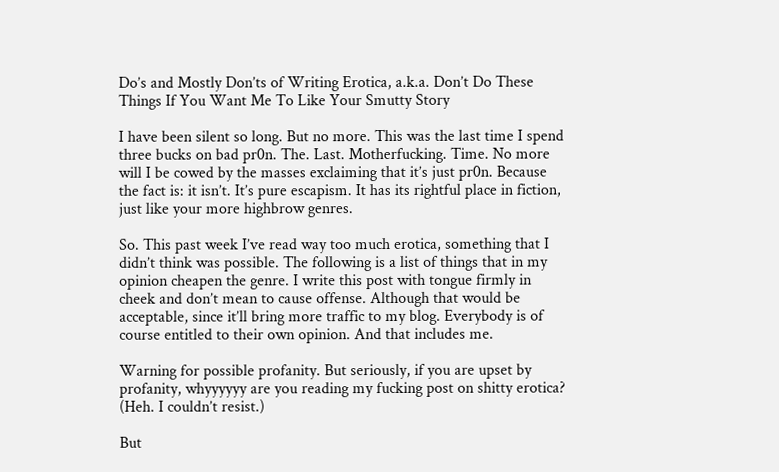Do’s and Mostly Don’ts of Writing Erotica, a.k.a. Don’t Do These Things If You Want Me To Like Your Smutty Story

I have been silent so long. But no more. This was the last time I spend three bucks on bad pr0n. The. Last. Motherfucking. Time. No more will I be cowed by the masses exclaiming that it’s just pr0n. Because the fact is: it isn’t. It’s pure escapism. It has its rightful place in fiction, just like your more highbrow genres.

So. This past week I’ve read way too much erotica, something that I didn’t think was possible. The following is a list of things that in my opinion cheapen the genre. I write this post with tongue firmly in cheek and don’t mean to cause offense. Although that would be acceptable, since it’ll bring more traffic to my blog. Everybody is of course entitled to their own opinion. And that includes me.

Warning for possible profanity. But seriously, if you are upset by profanity, whyyyyyy are you reading my fucking post on shitty erotica? (Heh. I couldn’t resist.)

But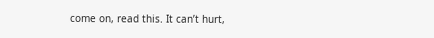come on, read this. It can’t hurt,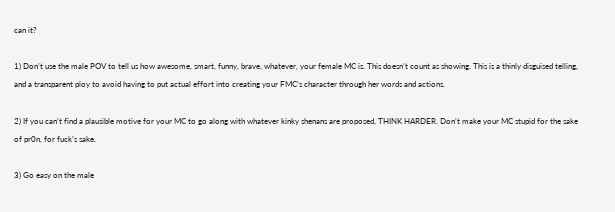can it?

1) Don’t use the male POV to tell us how awesome, smart, funny, brave, whatever, your female MC is. This doesn’t count as showing. This is a thinly disguised telling, and a transparent ploy to avoid having to put actual effort into creating your FMC’s character through her words and actions.

2) If you can’t find a plausible motive for your MC to go along with whatever kinky shenans are proposed, THINK HARDER. Don’t make your MC stupid for the sake of pr0n, for fuck’s sake.

3) Go easy on the male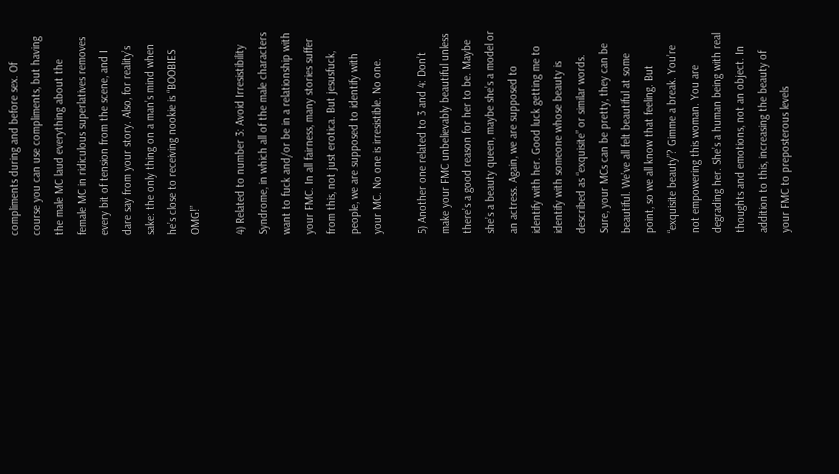compliments during and before sex. Of course you can use compliments, but having the male MC laud everything about the female MC in ridiculous superlatives removes every bit of tension from the scene, and I dare say from your story. Also, for reality’s sake: the only thing on a man’s mind when he’s close to receiving nookie is “BOOBIES OMG!”

4) Related to number 3: Avoid Irresistibility Syndrome, in which all of the male characters want to fuck and/or be in a relationship with your FMC. In all fairness, many stories suffer from this, not just erotica. But jesusfuck, people, we are supposed to identify with your MC. No one is irresistible. No one.

5) Another one related to 3 and 4: Don’t make your FMC unbelievably beautiful unless there’s a good reason for her to be. Maybe she’s a beauty queen, maybe she’s a model or an actress. Again, we are supposed to identify with her. Good luck getting me to identify with someone whose beauty is described as “exquisite” or similar words. Sure, your MCs can be pretty, they can be beautiful. We’ve all felt beautiful at some point, so we all know that feeling. But “exquisite beauty”? Gimme a break. You’re not empowering this woman. You are degrading her. She’s a human being with real thoughts and emotions, not an object. In addition to this, increasing the beauty of your FMC to preposterous levels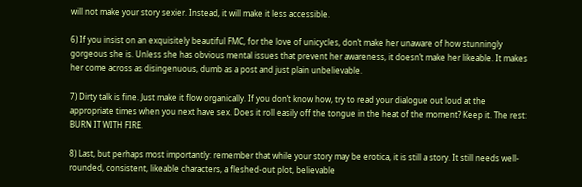will not make your story sexier. Instead, it will make it less accessible.

6) If you insist on an exquisitely beautiful FMC, for the love of unicycles, don’t make her unaware of how stunningly gorgeous she is. Unless she has obvious mental issues that prevent her awareness, it doesn’t make her likeable. It makes her come across as disingenuous, dumb as a post and just plain unbelievable.

7) Dirty talk is fine. Just make it flow organically. If you don’t know how, try to read your dialogue out loud at the appropriate times when you next have sex. Does it roll easily off the tongue in the heat of the moment? Keep it. The rest: BURN IT WITH FIRE.

8) Last, but perhaps most importantly: remember that while your story may be erotica, it is still a story. It still needs well-rounded, consistent, likeable characters, a fleshed-out plot, believable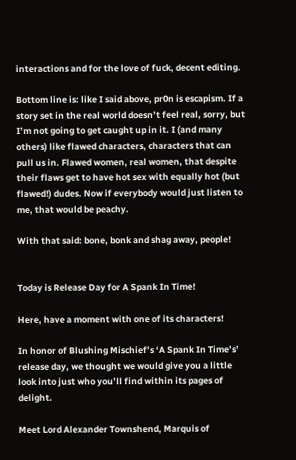interactions and for the love of fuck, decent editing.

Bottom line is: like I said above, pr0n is escapism. If a story set in the real world doesn’t feel real, sorry, but I’m not going to get caught up in it. I (and many others) like flawed characters, characters that can pull us in. Flawed women, real women, that despite their flaws get to have hot sex with equally hot (but flawed!) dudes. Now if everybody would just listen to me, that would be peachy.

With that said: bone, bonk and shag away, people!


Today is Release Day for A Spank In Time!

Here, have a moment with one of its characters!

In honor of Blushing Mischief’s ‘A Spank In Time’s’ release day, we thought we would give you a little look into just who you’ll find within its pages of delight.

Meet Lord Alexander Townshend, Marquis of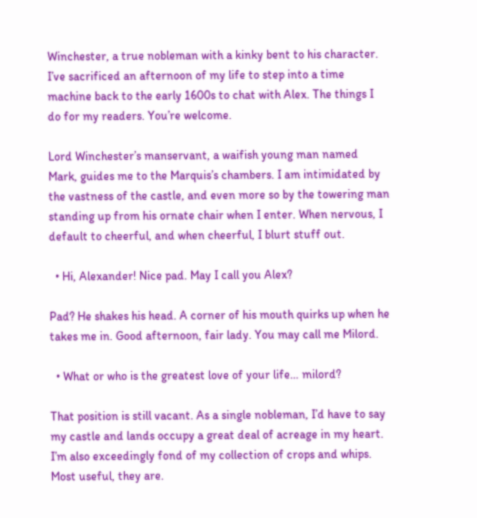Winchester, a true nobleman with a kinky bent to his character. I’ve sacrificed an afternoon of my life to step into a time machine back to the early 1600s to chat with Alex. The things I do for my readers. You’re welcome.

Lord Winchester’s manservant, a waifish young man named Mark, guides me to the Marquis’s chambers. I am intimidated by the vastness of the castle, and even more so by the towering man standing up from his ornate chair when I enter. When nervous, I default to cheerful, and when cheerful, I blurt stuff out.

  • Hi, Alexander! Nice pad. May I call you Alex?

Pad? He shakes his head. A corner of his mouth quirks up when he takes me in. Good afternoon, fair lady. You may call me Milord.

  • What or who is the greatest love of your life… milord?

That position is still vacant. As a single nobleman, I’d have to say my castle and lands occupy a great deal of acreage in my heart. I’m also exceedingly fond of my collection of crops and whips. Most useful, they are.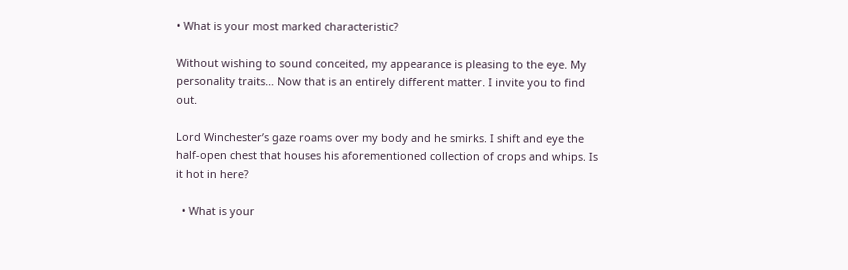• What is your most marked characteristic?

Without wishing to sound conceited, my appearance is pleasing to the eye. My personality traits… Now that is an entirely different matter. I invite you to find out.

Lord Winchester’s gaze roams over my body and he smirks. I shift and eye the half-open chest that houses his aforementioned collection of crops and whips. Is it hot in here?

  • What is your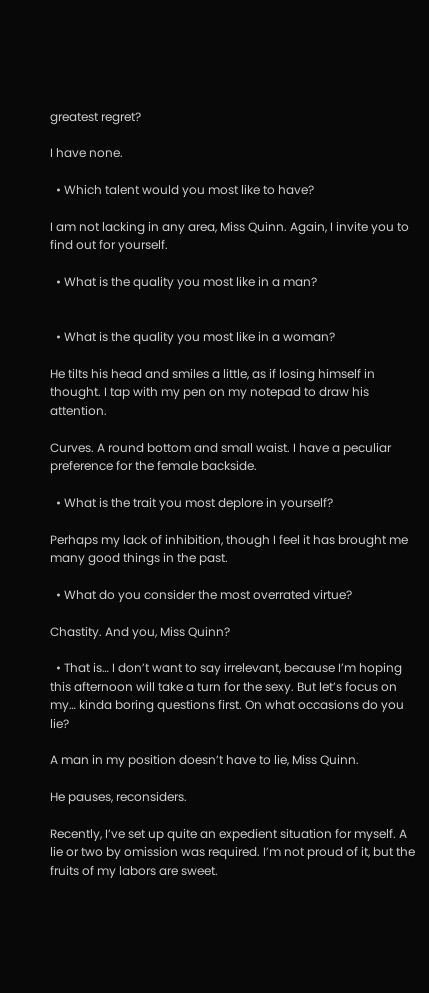greatest regret?

I have none.

  • Which talent would you most like to have?

I am not lacking in any area, Miss Quinn. Again, I invite you to find out for yourself.

  • What is the quality you most like in a man?


  • What is the quality you most like in a woman?

He tilts his head and smiles a little, as if losing himself in thought. I tap with my pen on my notepad to draw his attention.

Curves. A round bottom and small waist. I have a peculiar preference for the female backside.

  • What is the trait you most deplore in yourself?

Perhaps my lack of inhibition, though I feel it has brought me many good things in the past.

  • What do you consider the most overrated virtue?

Chastity. And you, Miss Quinn?

  • That is… I don’t want to say irrelevant, because I’m hoping this afternoon will take a turn for the sexy. But let’s focus on my… kinda boring questions first. On what occasions do you lie?

A man in my position doesn’t have to lie, Miss Quinn.

He pauses, reconsiders.

Recently, I’ve set up quite an expedient situation for myself. A lie or two by omission was required. I’m not proud of it, but the fruits of my labors are sweet.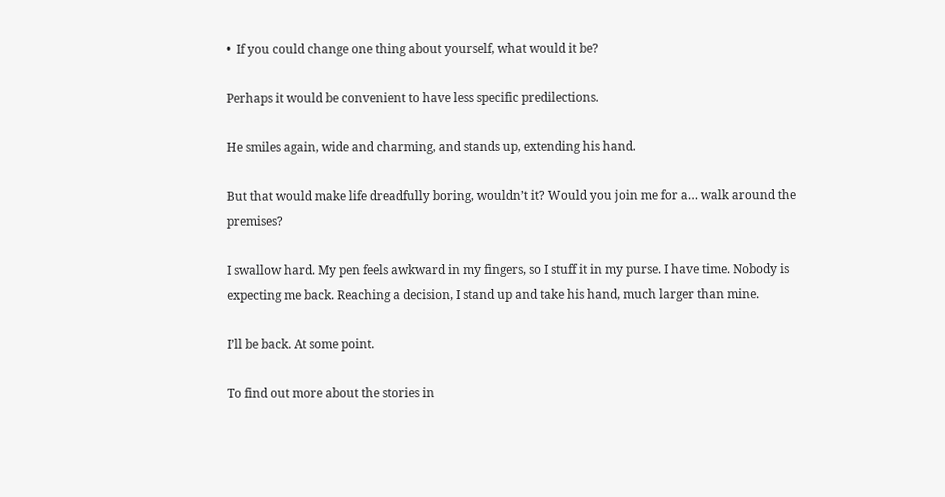•  If you could change one thing about yourself, what would it be?

Perhaps it would be convenient to have less specific predilections.

He smiles again, wide and charming, and stands up, extending his hand.

But that would make life dreadfully boring, wouldn’t it? Would you join me for a… walk around the premises?

I swallow hard. My pen feels awkward in my fingers, so I stuff it in my purse. I have time. Nobody is expecting me back. Reaching a decision, I stand up and take his hand, much larger than mine.

I’ll be back. At some point.

To find out more about the stories in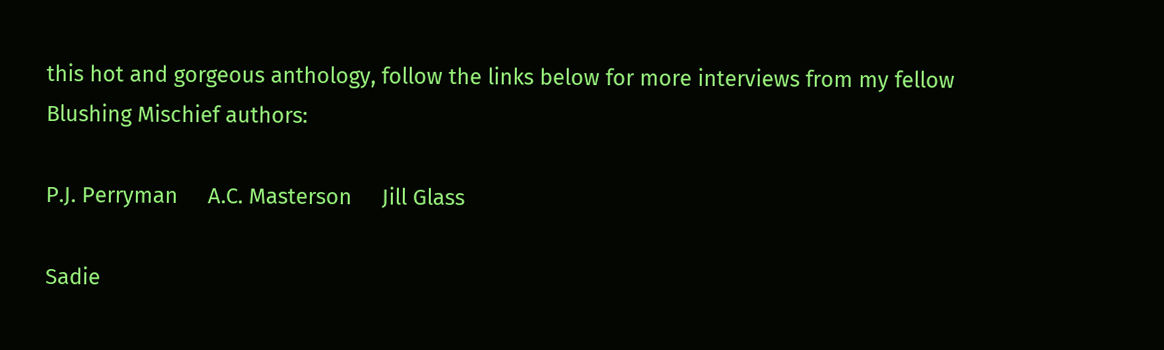this hot and gorgeous anthology, follow the links below for more interviews from my fellow Blushing Mischief authors:

P.J. Perryman     A.C. Masterson     Jill Glass

Sadie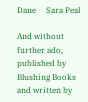Dane     Sara Peal

And without further ado, published by Blushing Books and written by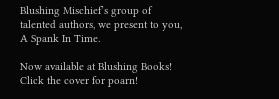Blushing Mischief’s group of talented authors, we present to you, A Spank In Time.

Now available at Blushing Books! Click the cover for poarn!